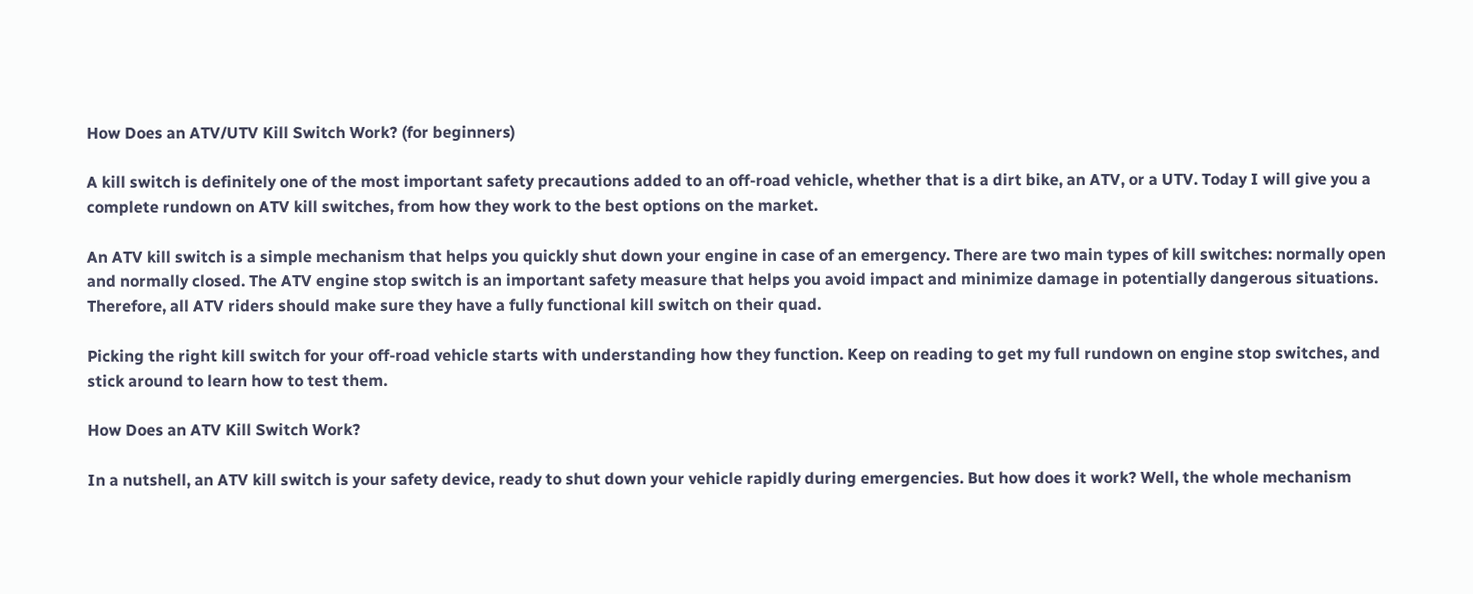How Does an ATV/UTV Kill Switch Work? (for beginners)

A kill switch is definitely one of the most important safety precautions added to an off-road vehicle, whether that is a dirt bike, an ATV, or a UTV. Today I will give you a complete rundown on ATV kill switches, from how they work to the best options on the market.

An ATV kill switch is a simple mechanism that helps you quickly shut down your engine in case of an emergency. There are two main types of kill switches: normally open and normally closed. The ATV engine stop switch is an important safety measure that helps you avoid impact and minimize damage in potentially dangerous situations. Therefore, all ATV riders should make sure they have a fully functional kill switch on their quad.

Picking the right kill switch for your off-road vehicle starts with understanding how they function. Keep on reading to get my full rundown on engine stop switches, and stick around to learn how to test them.

How Does an ATV Kill Switch Work?

In a nutshell, an ATV kill switch is your safety device, ready to shut down your vehicle rapidly during emergencies. But how does it work? Well, the whole mechanism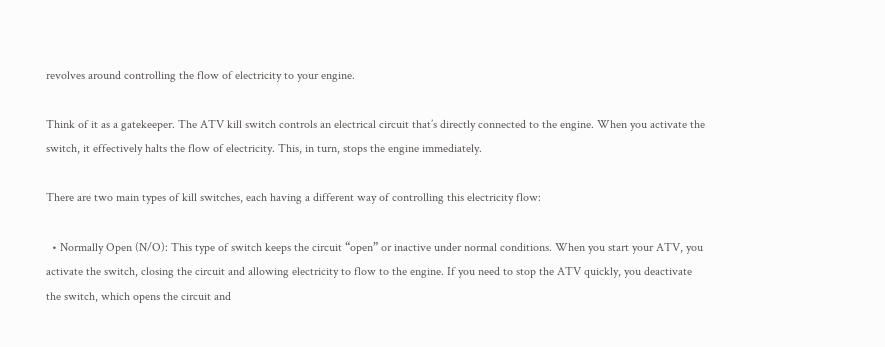revolves around controlling the flow of electricity to your engine.

Think of it as a gatekeeper. The ATV kill switch controls an electrical circuit that’s directly connected to the engine. When you activate the switch, it effectively halts the flow of electricity. This, in turn, stops the engine immediately.

There are two main types of kill switches, each having a different way of controlling this electricity flow:

  • Normally Open (N/O): This type of switch keeps the circuit “open” or inactive under normal conditions. When you start your ATV, you activate the switch, closing the circuit and allowing electricity to flow to the engine. If you need to stop the ATV quickly, you deactivate the switch, which opens the circuit and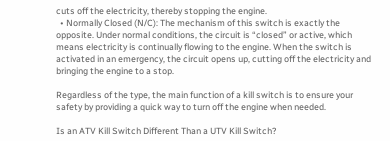cuts off the electricity, thereby stopping the engine.
  • Normally Closed (N/C): The mechanism of this switch is exactly the opposite. Under normal conditions, the circuit is “closed” or active, which means electricity is continually flowing to the engine. When the switch is activated in an emergency, the circuit opens up, cutting off the electricity and bringing the engine to a stop.

Regardless of the type, the main function of a kill switch is to ensure your safety by providing a quick way to turn off the engine when needed.

Is an ATV Kill Switch Different Than a UTV Kill Switch?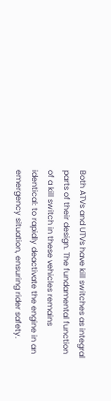Both ATVs and UTVs have kill switches as integral parts of their design. The fundamental function of a kill switch in these vehicles remains identical: to rapidly deactivate the engine in an emergency situation, ensuring rider safety.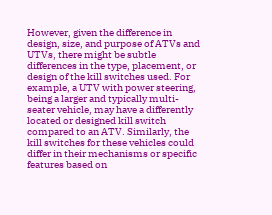However, given the difference in design, size, and purpose of ATVs and UTVs, there might be subtle differences in the type, placement, or design of the kill switches used. For example, a UTV with power steering, being a larger and typically multi-seater vehicle, may have a differently located or designed kill switch compared to an ATV. Similarly, the kill switches for these vehicles could differ in their mechanisms or specific features based on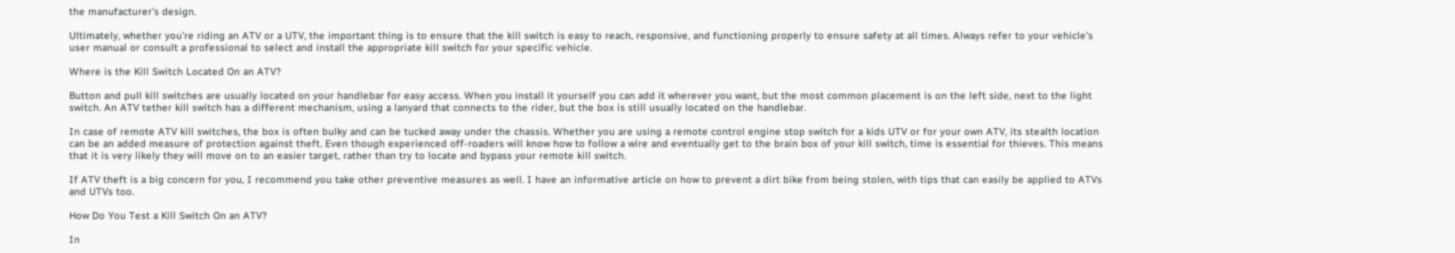the manufacturer’s design.

Ultimately, whether you’re riding an ATV or a UTV, the important thing is to ensure that the kill switch is easy to reach, responsive, and functioning properly to ensure safety at all times. Always refer to your vehicle’s user manual or consult a professional to select and install the appropriate kill switch for your specific vehicle.

Where is the Kill Switch Located On an ATV?

Button and pull kill switches are usually located on your handlebar for easy access. When you install it yourself you can add it wherever you want, but the most common placement is on the left side, next to the light switch. An ATV tether kill switch has a different mechanism, using a lanyard that connects to the rider, but the box is still usually located on the handlebar.

In case of remote ATV kill switches, the box is often bulky and can be tucked away under the chassis. Whether you are using a remote control engine stop switch for a kids UTV or for your own ATV, its stealth location can be an added measure of protection against theft. Even though experienced off-roaders will know how to follow a wire and eventually get to the brain box of your kill switch, time is essential for thieves. This means that it is very likely they will move on to an easier target, rather than try to locate and bypass your remote kill switch.

If ATV theft is a big concern for you, I recommend you take other preventive measures as well. I have an informative article on how to prevent a dirt bike from being stolen, with tips that can easily be applied to ATVs and UTVs too.

How Do You Test a Kill Switch On an ATV?

In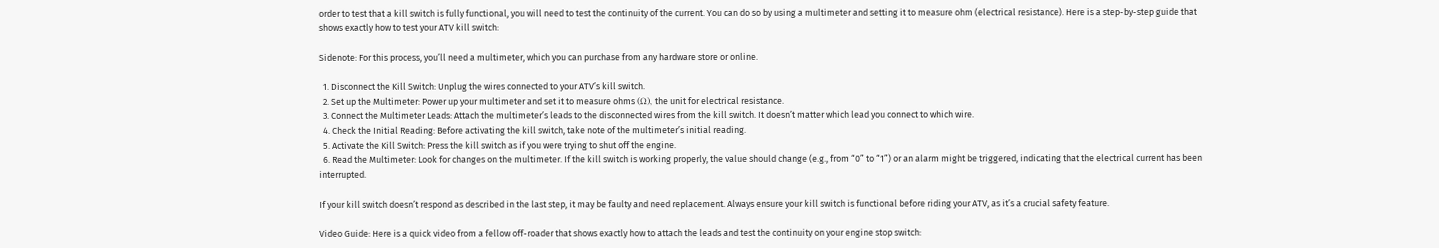order to test that a kill switch is fully functional, you will need to test the continuity of the current. You can do so by using a multimeter and setting it to measure ohm (electrical resistance). Here is a step-by-step guide that shows exactly how to test your ATV kill switch:

Sidenote: For this process, you’ll need a multimeter, which you can purchase from any hardware store or online.

  1. Disconnect the Kill Switch: Unplug the wires connected to your ATV’s kill switch.
  2. Set up the Multimeter: Power up your multimeter and set it to measure ohms (Ω), the unit for electrical resistance.
  3. Connect the Multimeter Leads: Attach the multimeter’s leads to the disconnected wires from the kill switch. It doesn’t matter which lead you connect to which wire.
  4. Check the Initial Reading: Before activating the kill switch, take note of the multimeter’s initial reading.
  5. Activate the Kill Switch: Press the kill switch as if you were trying to shut off the engine.
  6. Read the Multimeter: Look for changes on the multimeter. If the kill switch is working properly, the value should change (e.g., from “0” to “1”) or an alarm might be triggered, indicating that the electrical current has been interrupted.

If your kill switch doesn’t respond as described in the last step, it may be faulty and need replacement. Always ensure your kill switch is functional before riding your ATV, as it’s a crucial safety feature.

Video Guide: Here is a quick video from a fellow off-roader that shows exactly how to attach the leads and test the continuity on your engine stop switch: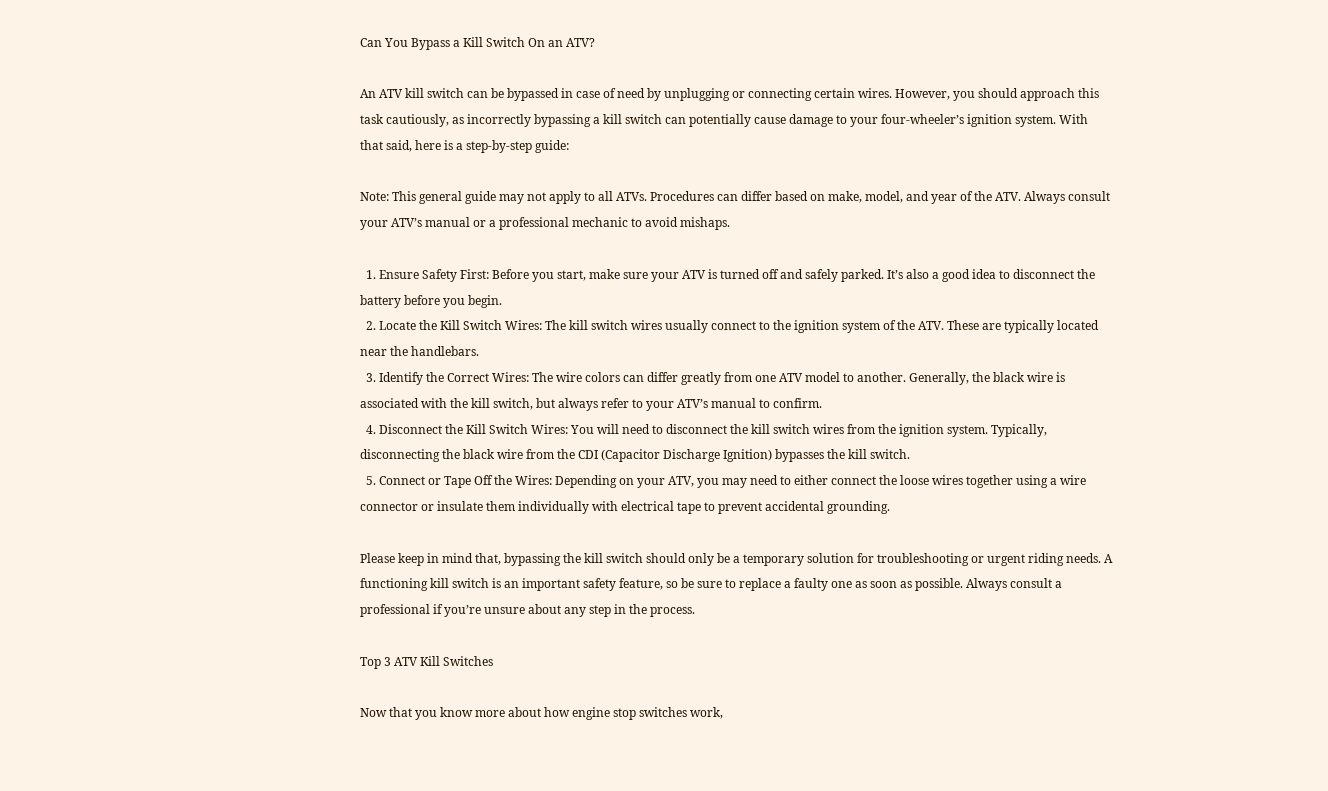Can You Bypass a Kill Switch On an ATV?

An ATV kill switch can be bypassed in case of need by unplugging or connecting certain wires. However, you should approach this task cautiously, as incorrectly bypassing a kill switch can potentially cause damage to your four-wheeler’s ignition system. With that said, here is a step-by-step guide:

Note: This general guide may not apply to all ATVs. Procedures can differ based on make, model, and year of the ATV. Always consult your ATV’s manual or a professional mechanic to avoid mishaps.

  1. Ensure Safety First: Before you start, make sure your ATV is turned off and safely parked. It’s also a good idea to disconnect the battery before you begin.
  2. Locate the Kill Switch Wires: The kill switch wires usually connect to the ignition system of the ATV. These are typically located near the handlebars.
  3. Identify the Correct Wires: The wire colors can differ greatly from one ATV model to another. Generally, the black wire is associated with the kill switch, but always refer to your ATV’s manual to confirm.
  4. Disconnect the Kill Switch Wires: You will need to disconnect the kill switch wires from the ignition system. Typically, disconnecting the black wire from the CDI (Capacitor Discharge Ignition) bypasses the kill switch.
  5. Connect or Tape Off the Wires: Depending on your ATV, you may need to either connect the loose wires together using a wire connector or insulate them individually with electrical tape to prevent accidental grounding.

Please keep in mind that, bypassing the kill switch should only be a temporary solution for troubleshooting or urgent riding needs. A functioning kill switch is an important safety feature, so be sure to replace a faulty one as soon as possible. Always consult a professional if you’re unsure about any step in the process.

Top 3 ATV Kill Switches

Now that you know more about how engine stop switches work,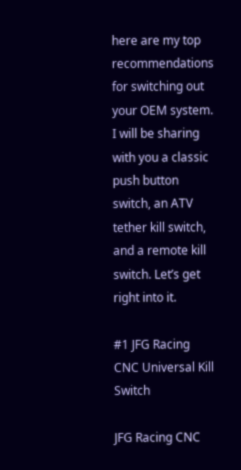here are my top recommendations for switching out your OEM system. I will be sharing with you a classic push button switch, an ATV tether kill switch, and a remote kill switch. Let’s get right into it.

#1 JFG Racing CNC Universal Kill Switch

JFG Racing CNC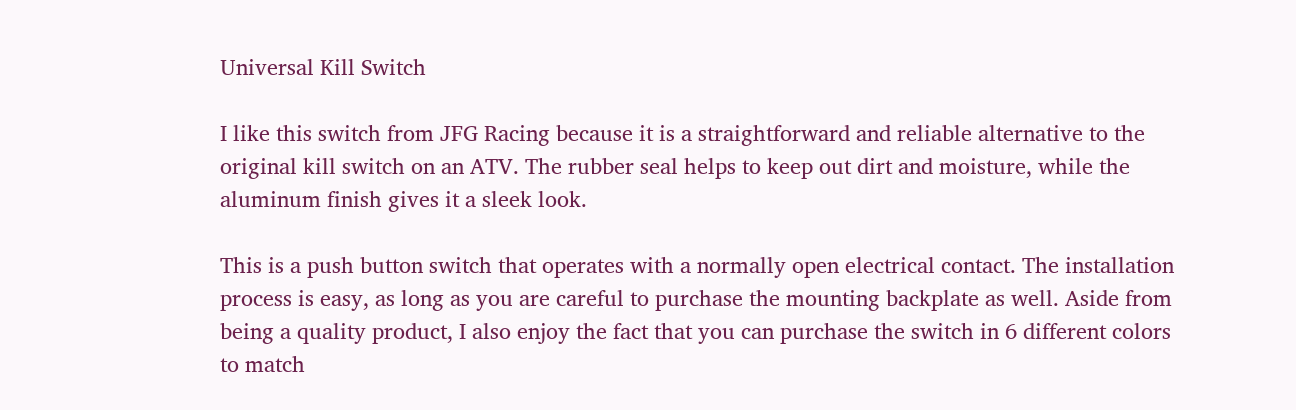Universal Kill Switch

I like this switch from JFG Racing because it is a straightforward and reliable alternative to the original kill switch on an ATV. The rubber seal helps to keep out dirt and moisture, while the aluminum finish gives it a sleek look.

This is a push button switch that operates with a normally open electrical contact. The installation process is easy, as long as you are careful to purchase the mounting backplate as well. Aside from being a quality product, I also enjoy the fact that you can purchase the switch in 6 different colors to match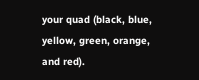your quad (black, blue, yellow, green, orange, and red).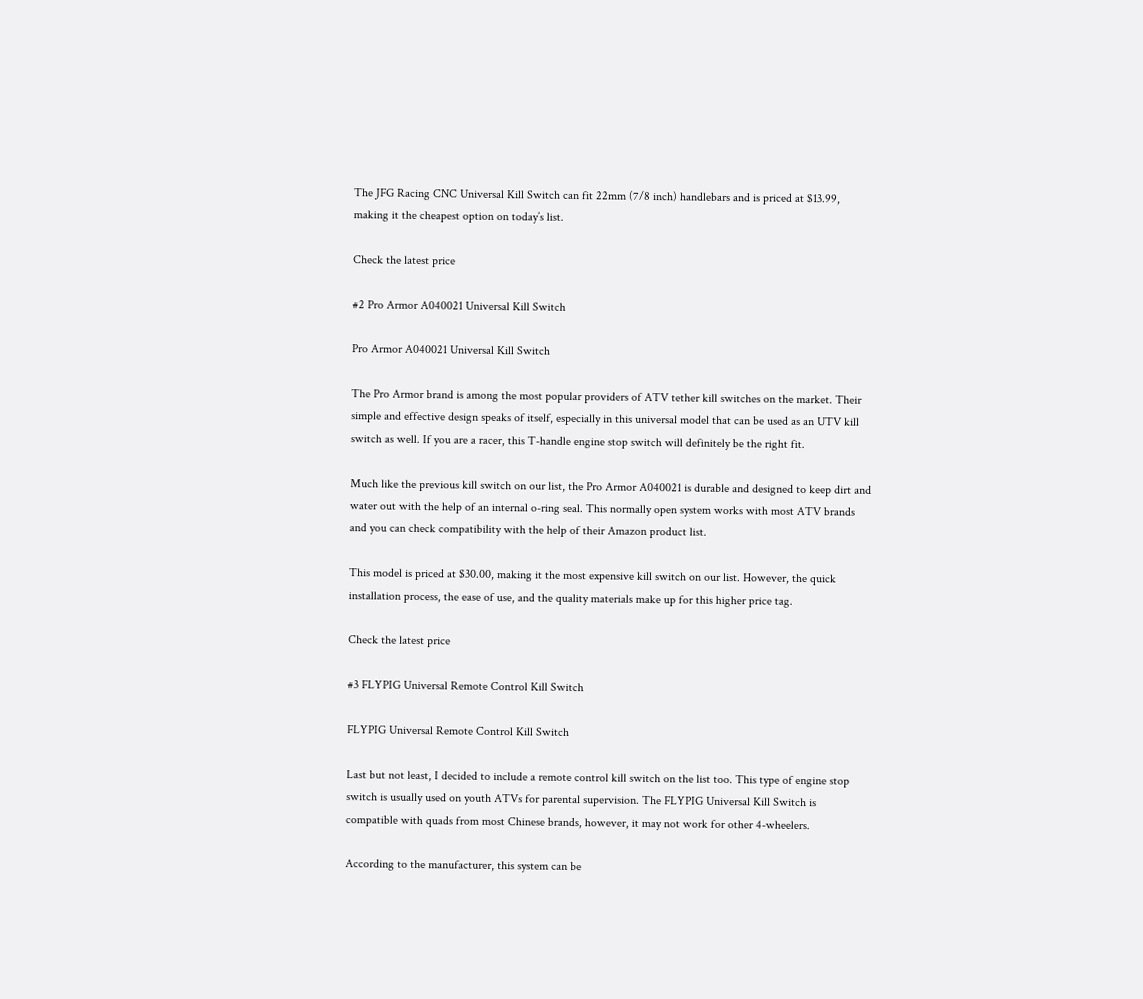The JFG Racing CNC Universal Kill Switch can fit 22mm (7/8 inch) handlebars and is priced at $13.99, making it the cheapest option on today’s list.

Check the latest price

#2 Pro Armor A040021 Universal Kill Switch

Pro Armor A040021 Universal Kill Switch

The Pro Armor brand is among the most popular providers of ATV tether kill switches on the market. Their simple and effective design speaks of itself, especially in this universal model that can be used as an UTV kill switch as well. If you are a racer, this T-handle engine stop switch will definitely be the right fit.

Much like the previous kill switch on our list, the Pro Armor A040021 is durable and designed to keep dirt and water out with the help of an internal o-ring seal. This normally open system works with most ATV brands and you can check compatibility with the help of their Amazon product list.

This model is priced at $30.00, making it the most expensive kill switch on our list. However, the quick installation process, the ease of use, and the quality materials make up for this higher price tag.

Check the latest price

#3 FLYPIG Universal Remote Control Kill Switch

FLYPIG Universal Remote Control Kill Switch

Last but not least, I decided to include a remote control kill switch on the list too. This type of engine stop switch is usually used on youth ATVs for parental supervision. The FLYPIG Universal Kill Switch is compatible with quads from most Chinese brands, however, it may not work for other 4-wheelers.

According to the manufacturer, this system can be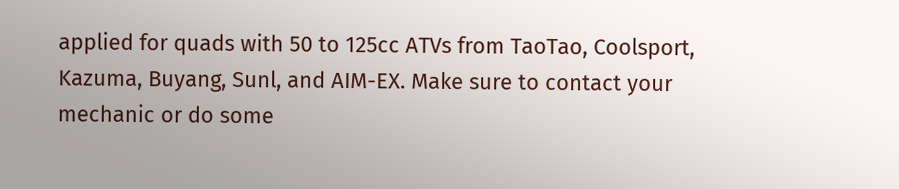applied for quads with 50 to 125cc ATVs from TaoTao, Coolsport, Kazuma, Buyang, Sunl, and AIM-EX. Make sure to contact your mechanic or do some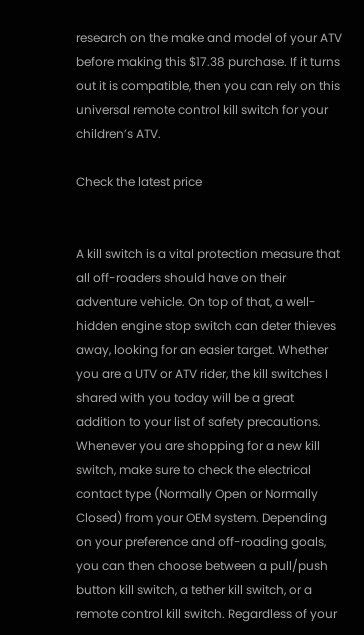research on the make and model of your ATV before making this $17.38 purchase. If it turns out it is compatible, then you can rely on this universal remote control kill switch for your children’s ATV.

Check the latest price


A kill switch is a vital protection measure that all off-roaders should have on their adventure vehicle. On top of that, a well-hidden engine stop switch can deter thieves away, looking for an easier target. Whether you are a UTV or ATV rider, the kill switches I shared with you today will be a great addition to your list of safety precautions. Whenever you are shopping for a new kill switch, make sure to check the electrical contact type (Normally Open or Normally Closed) from your OEM system. Depending on your preference and off-roading goals, you can then choose between a pull/push button kill switch, a tether kill switch, or a remote control kill switch. Regardless of your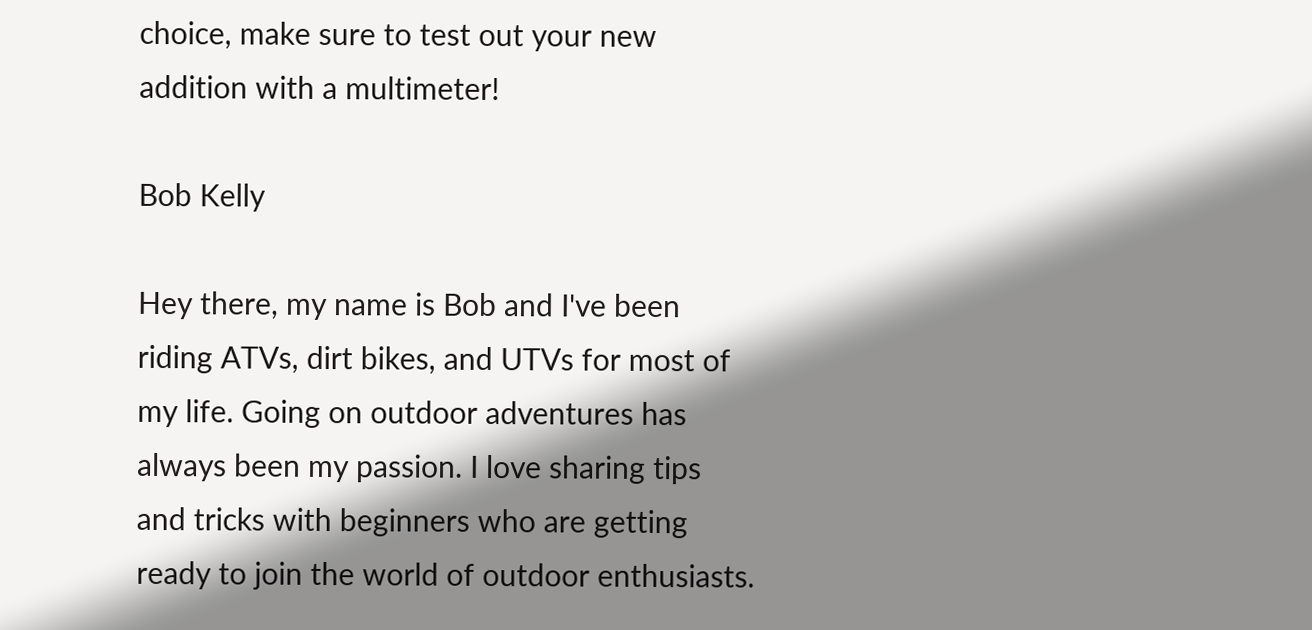choice, make sure to test out your new addition with a multimeter!

Bob Kelly

Hey there, my name is Bob and I've been riding ATVs, dirt bikes, and UTVs for most of my life. Going on outdoor adventures has always been my passion. I love sharing tips and tricks with beginners who are getting ready to join the world of outdoor enthusiasts.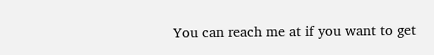You can reach me at if you want to get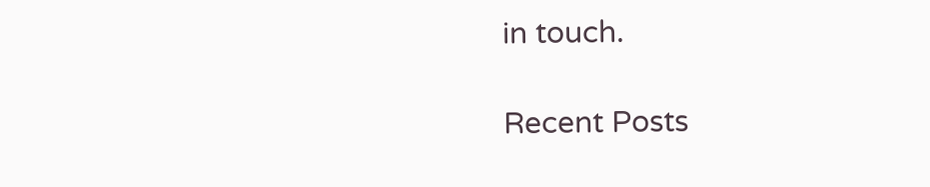in touch.

Recent Posts